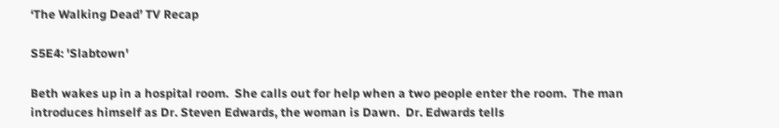‘The Walking Dead’ TV Recap

S5E4: 'Slabtown'

Beth wakes up in a hospital room.  She calls out for help when a two people enter the room.  The man introduces himself as Dr. Steven Edwards, the woman is Dawn.  Dr. Edwards tells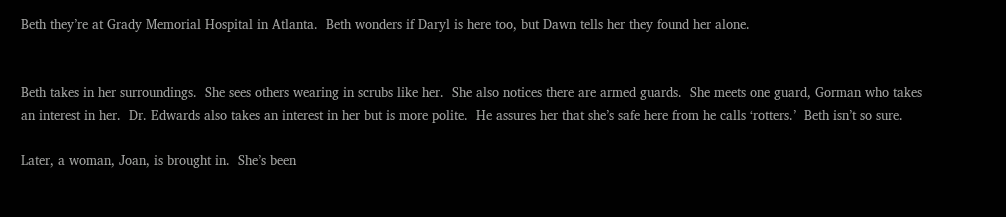Beth they’re at Grady Memorial Hospital in Atlanta.  Beth wonders if Daryl is here too, but Dawn tells her they found her alone.


Beth takes in her surroundings.  She sees others wearing in scrubs like her.  She also notices there are armed guards.  She meets one guard, Gorman who takes an interest in her.  Dr. Edwards also takes an interest in her but is more polite.  He assures her that she’s safe here from he calls ‘rotters.’  Beth isn’t so sure.

Later, a woman, Joan, is brought in.  She’s been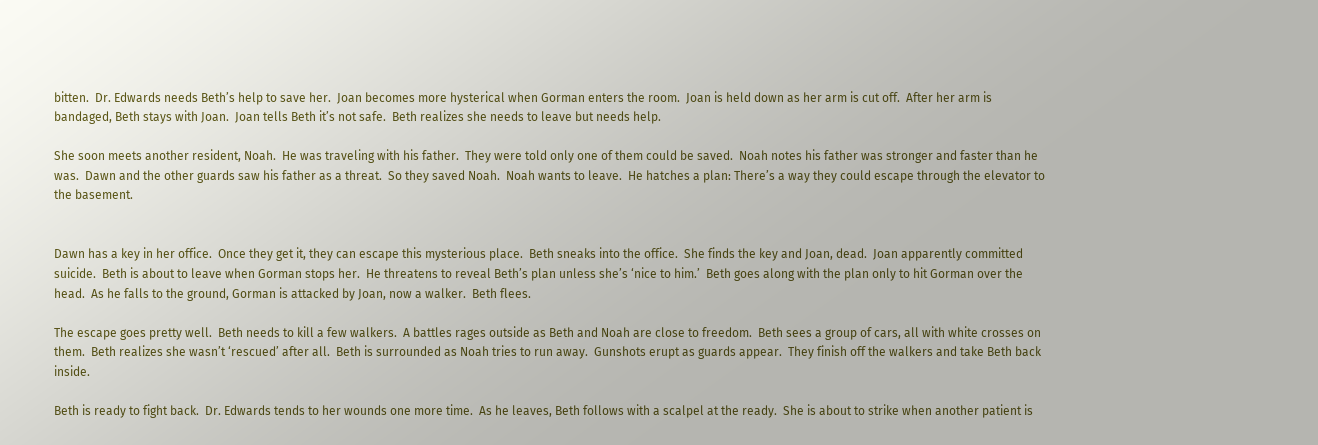bitten.  Dr. Edwards needs Beth’s help to save her.  Joan becomes more hysterical when Gorman enters the room.  Joan is held down as her arm is cut off.  After her arm is bandaged, Beth stays with Joan.  Joan tells Beth it’s not safe.  Beth realizes she needs to leave but needs help.

She soon meets another resident, Noah.  He was traveling with his father.  They were told only one of them could be saved.  Noah notes his father was stronger and faster than he was.  Dawn and the other guards saw his father as a threat.  So they saved Noah.  Noah wants to leave.  He hatches a plan: There’s a way they could escape through the elevator to the basement.


Dawn has a key in her office.  Once they get it, they can escape this mysterious place.  Beth sneaks into the office.  She finds the key and Joan, dead.  Joan apparently committed suicide.  Beth is about to leave when Gorman stops her.  He threatens to reveal Beth’s plan unless she’s ‘nice to him.’  Beth goes along with the plan only to hit Gorman over the head.  As he falls to the ground, Gorman is attacked by Joan, now a walker.  Beth flees.

The escape goes pretty well.  Beth needs to kill a few walkers.  A battles rages outside as Beth and Noah are close to freedom.  Beth sees a group of cars, all with white crosses on them.  Beth realizes she wasn’t ‘rescued’ after all.  Beth is surrounded as Noah tries to run away.  Gunshots erupt as guards appear.  They finish off the walkers and take Beth back inside.

Beth is ready to fight back.  Dr. Edwards tends to her wounds one more time.  As he leaves, Beth follows with a scalpel at the ready.  She is about to strike when another patient is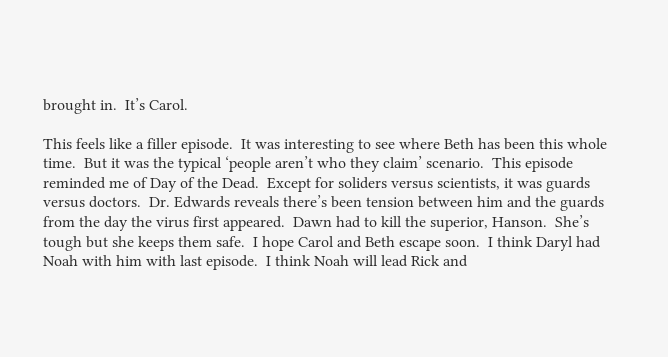brought in.  It’s Carol.

This feels like a filler episode.  It was interesting to see where Beth has been this whole time.  But it was the typical ‘people aren’t who they claim’ scenario.  This episode reminded me of Day of the Dead.  Except for soliders versus scientists, it was guards versus doctors.  Dr. Edwards reveals there’s been tension between him and the guards from the day the virus first appeared.  Dawn had to kill the superior, Hanson.  She’s tough but she keeps them safe.  I hope Carol and Beth escape soon.  I think Daryl had Noah with him with last episode.  I think Noah will lead Rick and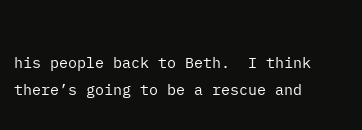his people back to Beth.  I think there’s going to be a rescue and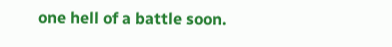one hell of a battle soon.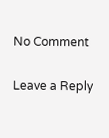No Comment

Leave a Reply